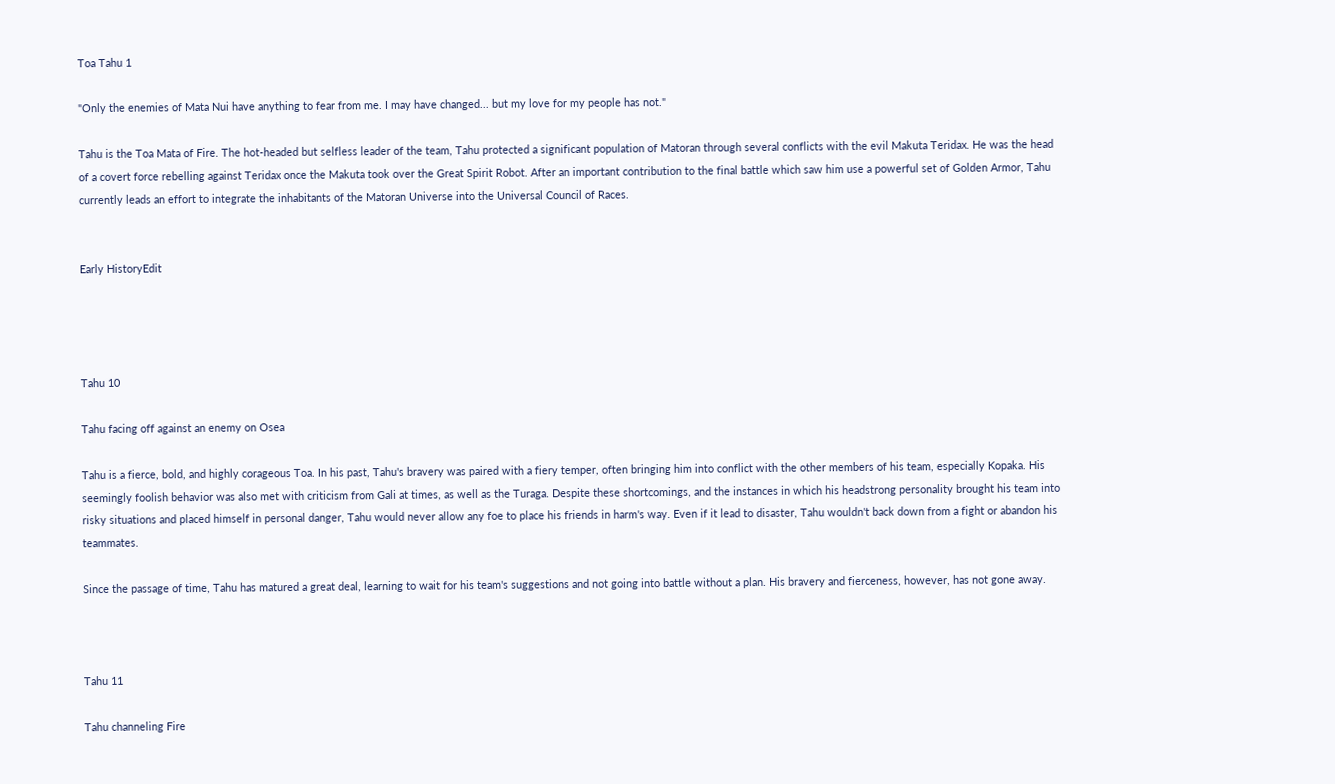Toa Tahu 1

"Only the enemies of Mata Nui have anything to fear from me. I may have changed... but my love for my people has not."

Tahu is the Toa Mata of Fire. The hot-headed but selfless leader of the team, Tahu protected a significant population of Matoran through several conflicts with the evil Makuta Teridax. He was the head of a covert force rebelling against Teridax once the Makuta took over the Great Spirit Robot. After an important contribution to the final battle which saw him use a powerful set of Golden Armor, Tahu currently leads an effort to integrate the inhabitants of the Matoran Universe into the Universal Council of Races.


Early HistoryEdit




Tahu 10

Tahu facing off against an enemy on Osea

Tahu is a fierce, bold, and highly corageous Toa. In his past, Tahu's bravery was paired with a fiery temper, often bringing him into conflict with the other members of his team, especially Kopaka. His seemingly foolish behavior was also met with criticism from Gali at times, as well as the Turaga. Despite these shortcomings, and the instances in which his headstrong personality brought his team into risky situations and placed himself in personal danger, Tahu would never allow any foe to place his friends in harm's way. Even if it lead to disaster, Tahu wouldn't back down from a fight or abandon his teammates.

Since the passage of time, Tahu has matured a great deal, learning to wait for his team's suggestions and not going into battle without a plan. His bravery and fierceness, however, has not gone away.



Tahu 11

Tahu channeling Fire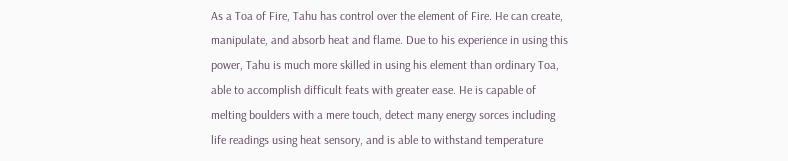As a Toa of Fire, Tahu has control over the element of Fire. He can create, manipulate, and absorb heat and flame. Due to his experience in using this power, Tahu is much more skilled in using his element than ordinary Toa, able to accomplish difficult feats with greater ease. He is capable of melting boulders with a mere touch, detect many energy sorces including life readings using heat sensory, and is able to withstand temperature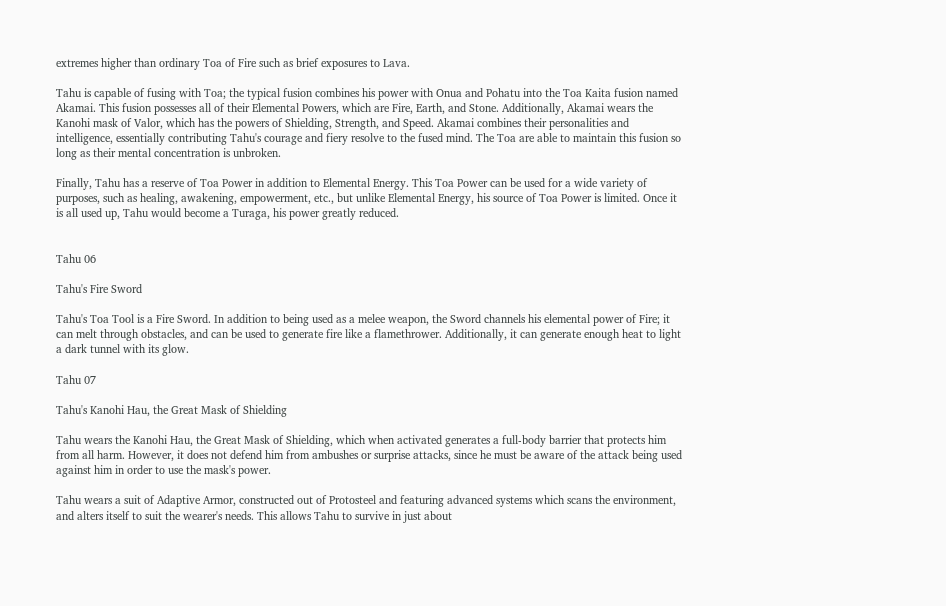extremes higher than ordinary Toa of Fire such as brief exposures to Lava.

Tahu is capable of fusing with Toa; the typical fusion combines his power with Onua and Pohatu into the Toa Kaita fusion named Akamai. This fusion possesses all of their Elemental Powers, which are Fire, Earth, and Stone. Additionally, Akamai wears the Kanohi mask of Valor, which has the powers of Shielding, Strength, and Speed. Akamai combines their personalities and intelligence, essentially contributing Tahu's courage and fiery resolve to the fused mind. The Toa are able to maintain this fusion so long as their mental concentration is unbroken.

Finally, Tahu has a reserve of Toa Power in addition to Elemental Energy. This Toa Power can be used for a wide variety of purposes, such as healing, awakening, empowerment, etc., but unlike Elemental Energy, his source of Toa Power is limited. Once it is all used up, Tahu would become a Turaga, his power greatly reduced.


Tahu 06

Tahu's Fire Sword

Tahu's Toa Tool is a Fire Sword. In addition to being used as a melee weapon, the Sword channels his elemental power of Fire; it can melt through obstacles, and can be used to generate fire like a flamethrower. Additionally, it can generate enough heat to light a dark tunnel with its glow.

Tahu 07

Tahu's Kanohi Hau, the Great Mask of Shielding

Tahu wears the Kanohi Hau, the Great Mask of Shielding, which when activated generates a full-body barrier that protects him from all harm. However, it does not defend him from ambushes or surprise attacks, since he must be aware of the attack being used against him in order to use the mask's power.

Tahu wears a suit of Adaptive Armor, constructed out of Protosteel and featuring advanced systems which scans the environment, and alters itself to suit the wearer's needs. This allows Tahu to survive in just about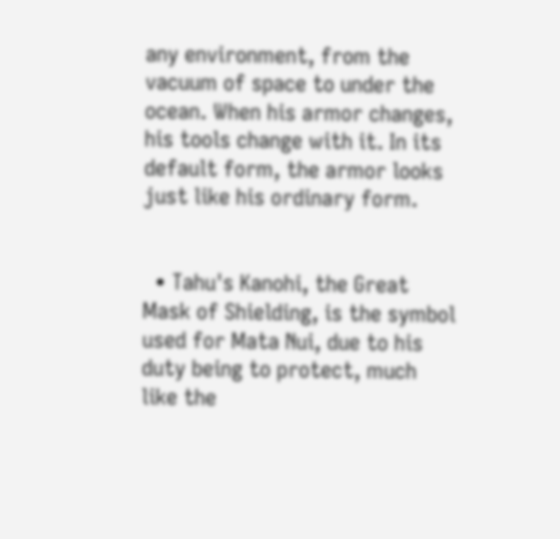any environment, from the vacuum of space to under the ocean. When his armor changes, his tools change with it. In its default form, the armor looks just like his ordinary form.


  • Tahu's Kanohi, the Great Mask of Shielding, is the symbol used for Mata Nui, due to his duty being to protect, much like the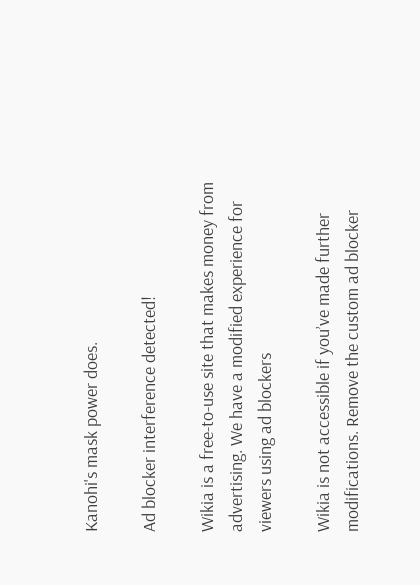Kanohi's mask power does.

Ad blocker interference detected!

Wikia is a free-to-use site that makes money from advertising. We have a modified experience for viewers using ad blockers

Wikia is not accessible if you’ve made further modifications. Remove the custom ad blocker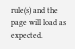rule(s) and the page will load as expected.